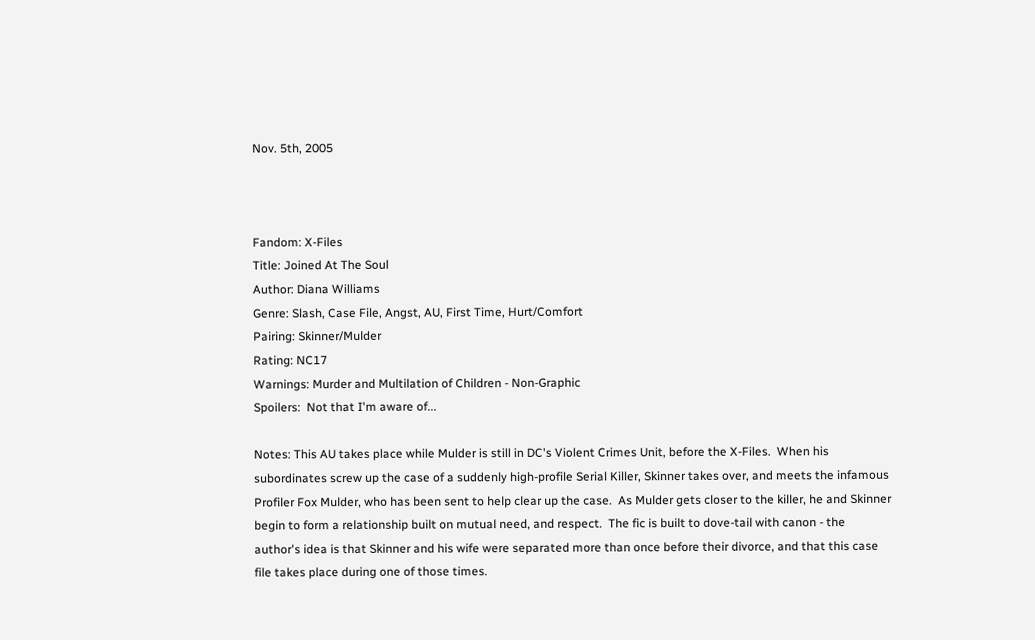Nov. 5th, 2005



Fandom: X-Files
Title: Joined At The Soul
Author: Diana Williams
Genre: Slash, Case File, Angst, AU, First Time, Hurt/Comfort
Pairing: Skinner/Mulder
Rating: NC17
Warnings: Murder and Multilation of Children - Non-Graphic
Spoilers:  Not that I'm aware of...

Notes: This AU takes place while Mulder is still in DC's Violent Crimes Unit, before the X-Files.  When his subordinates screw up the case of a suddenly high-profile Serial Killer, Skinner takes over, and meets the infamous Profiler Fox Mulder, who has been sent to help clear up the case.  As Mulder gets closer to the killer, he and Skinner begin to form a relationship built on mutual need, and respect.  The fic is built to dove-tail with canon - the author's idea is that Skinner and his wife were separated more than once before their divorce, and that this case file takes place during one of those times.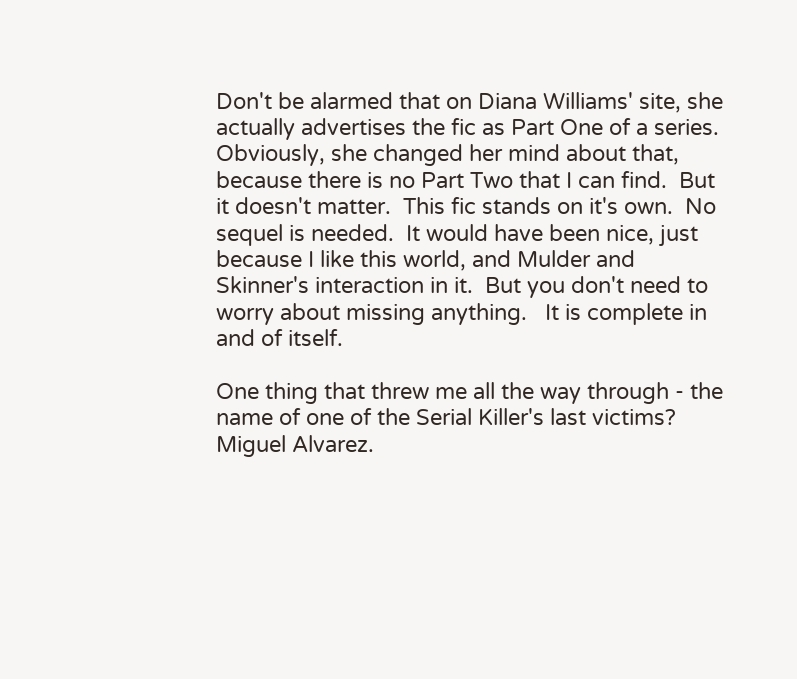Don't be alarmed that on Diana Williams' site, she actually advertises the fic as Part One of a series.  Obviously, she changed her mind about that, because there is no Part Two that I can find.  But it doesn't matter.  This fic stands on it's own.  No sequel is needed.  It would have been nice, just because I like this world, and Mulder and Skinner's interaction in it.  But you don't need to worry about missing anything.   It is complete in and of itself.

One thing that threw me all the way through - the name of one of the Serial Killer's last victims?  Miguel Alvarez.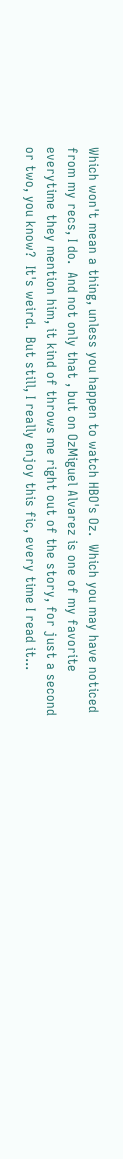Which won't mean a thing, unless you happen to watch HBO's Oz.  Which you may have noticed from my recs, I do.  And not only that , but on OzMiguel Alvarez is one of my favorite everytime they mention him, it kind of throws me right out of the story, for just a second or two, you know?  It's weird.  But still, I really enjoy this fic, every time I read it...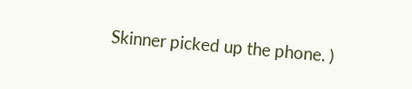Skinner picked up the phone. )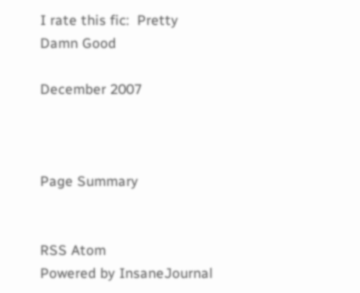I rate this fic:  Pretty Damn Good

December 2007



Page Summary


RSS Atom
Powered by InsaneJournal